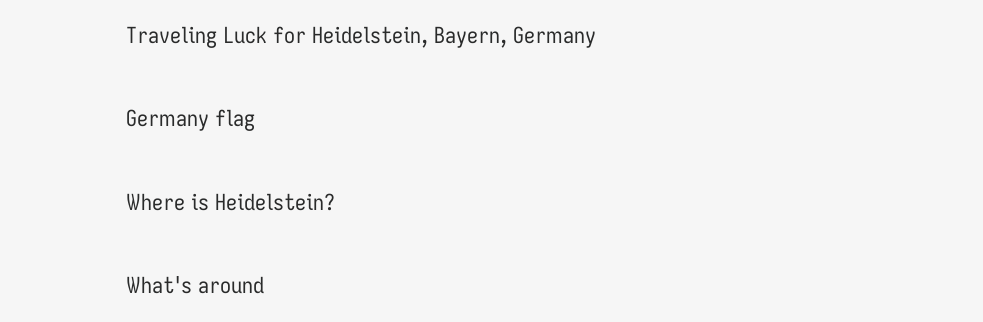Traveling Luck for Heidelstein, Bayern, Germany

Germany flag

Where is Heidelstein?

What's around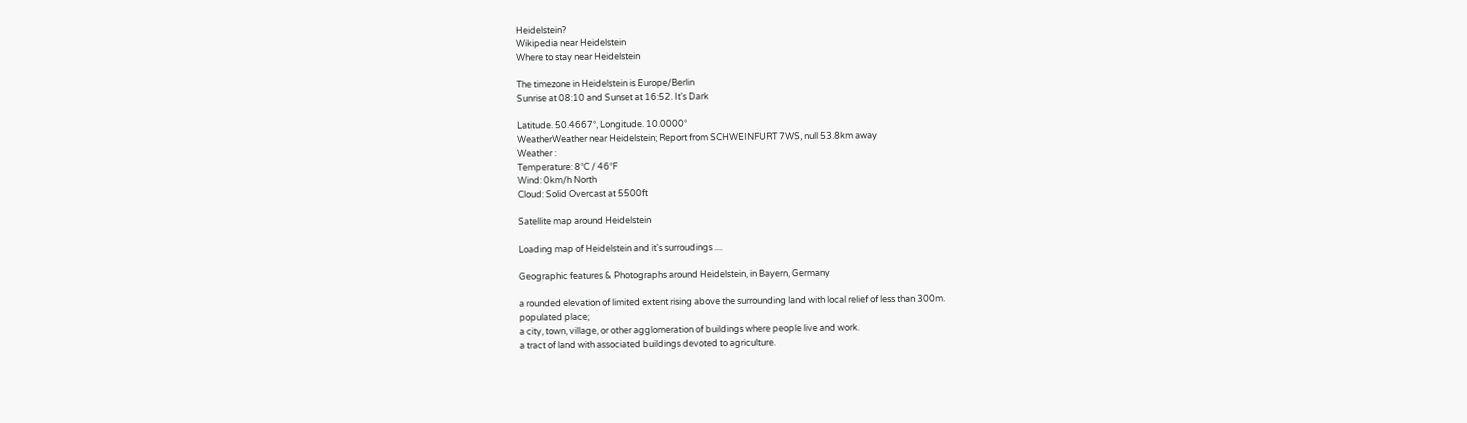Heidelstein?
Wikipedia near Heidelstein
Where to stay near Heidelstein

The timezone in Heidelstein is Europe/Berlin
Sunrise at 08:10 and Sunset at 16:52. It's Dark

Latitude. 50.4667°, Longitude. 10.0000°
WeatherWeather near Heidelstein; Report from SCHWEINFURT 7WS, null 53.8km away
Weather :
Temperature: 8°C / 46°F
Wind: 0km/h North
Cloud: Solid Overcast at 5500ft

Satellite map around Heidelstein

Loading map of Heidelstein and it's surroudings ....

Geographic features & Photographs around Heidelstein, in Bayern, Germany

a rounded elevation of limited extent rising above the surrounding land with local relief of less than 300m.
populated place;
a city, town, village, or other agglomeration of buildings where people live and work.
a tract of land with associated buildings devoted to agriculture.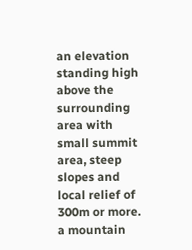an elevation standing high above the surrounding area with small summit area, steep slopes and local relief of 300m or more.
a mountain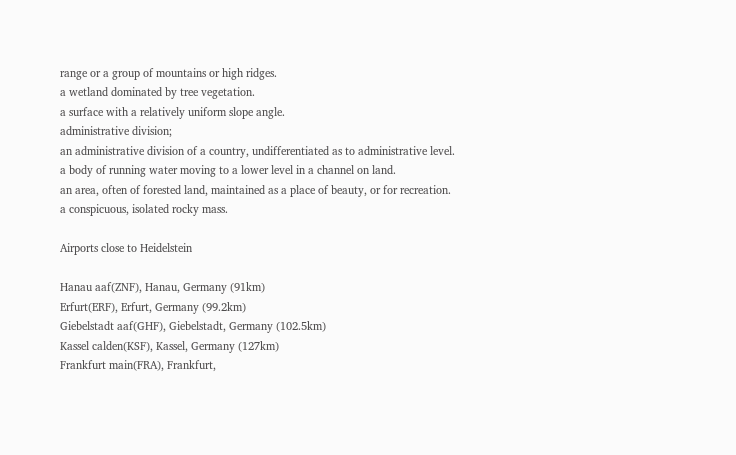range or a group of mountains or high ridges.
a wetland dominated by tree vegetation.
a surface with a relatively uniform slope angle.
administrative division;
an administrative division of a country, undifferentiated as to administrative level.
a body of running water moving to a lower level in a channel on land.
an area, often of forested land, maintained as a place of beauty, or for recreation.
a conspicuous, isolated rocky mass.

Airports close to Heidelstein

Hanau aaf(ZNF), Hanau, Germany (91km)
Erfurt(ERF), Erfurt, Germany (99.2km)
Giebelstadt aaf(GHF), Giebelstadt, Germany (102.5km)
Kassel calden(KSF), Kassel, Germany (127km)
Frankfurt main(FRA), Frankfurt,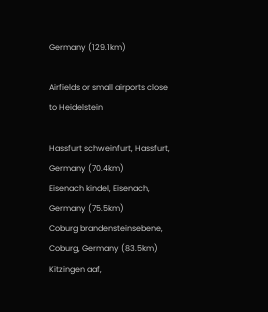Germany (129.1km)

Airfields or small airports close to Heidelstein

Hassfurt schweinfurt, Hassfurt, Germany (70.4km)
Eisenach kindel, Eisenach, Germany (75.5km)
Coburg brandensteinsebene, Coburg, Germany (83.5km)
Kitzingen aaf,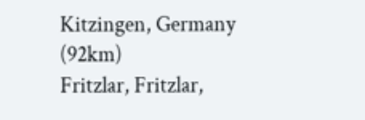Kitzingen, Germany (92km)
Fritzlar, Fritzlar,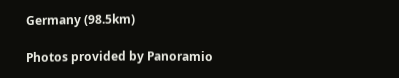Germany (98.5km)

Photos provided by Panoramio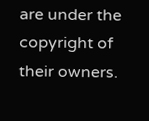are under the copyright of their owners.